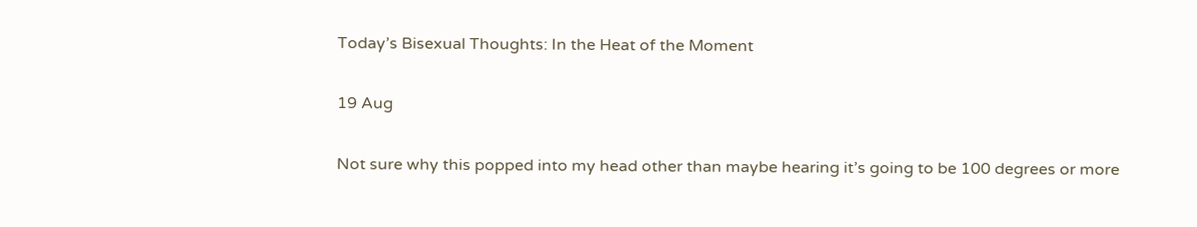Today’s Bisexual Thoughts: In the Heat of the Moment

19 Aug

Not sure why this popped into my head other than maybe hearing it’s going to be 100 degrees or more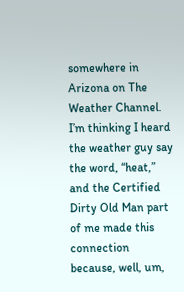somewhere in Arizona on The Weather Channel. I’m thinking I heard the weather guy say the word, “heat,” and the Certified Dirty Old Man part of me made this connection because, well, um,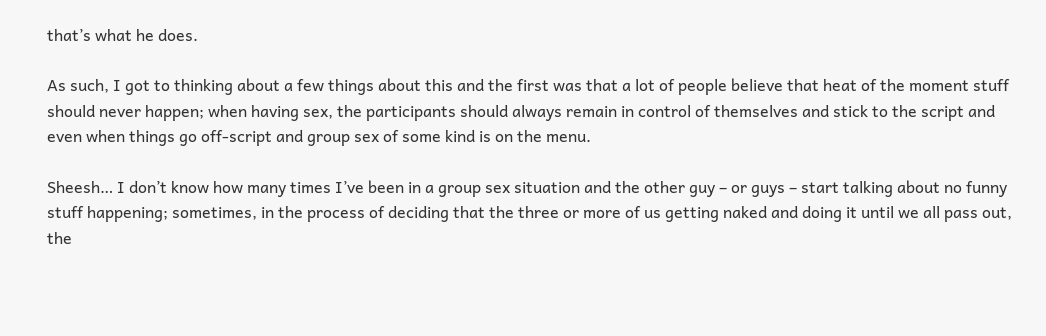that’s what he does.

As such, I got to thinking about a few things about this and the first was that a lot of people believe that heat of the moment stuff should never happen; when having sex, the participants should always remain in control of themselves and stick to the script and even when things go off-script and group sex of some kind is on the menu.

Sheesh… I don’t know how many times I’ve been in a group sex situation and the other guy – or guys – start talking about no funny stuff happening; sometimes, in the process of deciding that the three or more of us getting naked and doing it until we all pass out, the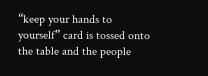“keep your hands to yourself” card is tossed onto the table and the people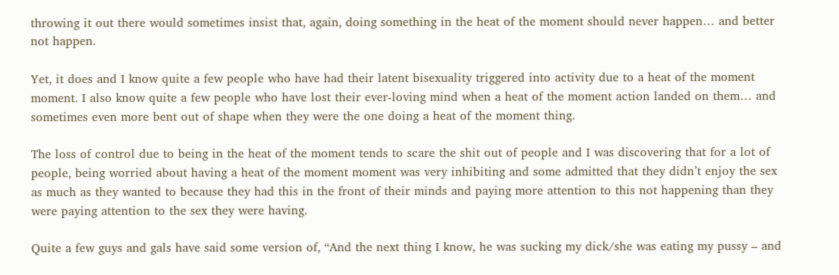throwing it out there would sometimes insist that, again, doing something in the heat of the moment should never happen… and better not happen.

Yet, it does and I know quite a few people who have had their latent bisexuality triggered into activity due to a heat of the moment moment. I also know quite a few people who have lost their ever-loving mind when a heat of the moment action landed on them… and sometimes even more bent out of shape when they were the one doing a heat of the moment thing.

The loss of control due to being in the heat of the moment tends to scare the shit out of people and I was discovering that for a lot of people, being worried about having a heat of the moment moment was very inhibiting and some admitted that they didn’t enjoy the sex as much as they wanted to because they had this in the front of their minds and paying more attention to this not happening than they were paying attention to the sex they were having.

Quite a few guys and gals have said some version of, “And the next thing I know, he was sucking my dick/she was eating my pussy – and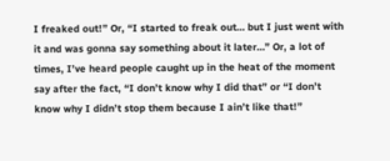I freaked out!” Or, “I started to freak out… but I just went with it and was gonna say something about it later…” Or, a lot of times, I’ve heard people caught up in the heat of the moment say after the fact, “I don’t know why I did that” or “I don’t know why I didn’t stop them because I ain’t like that!”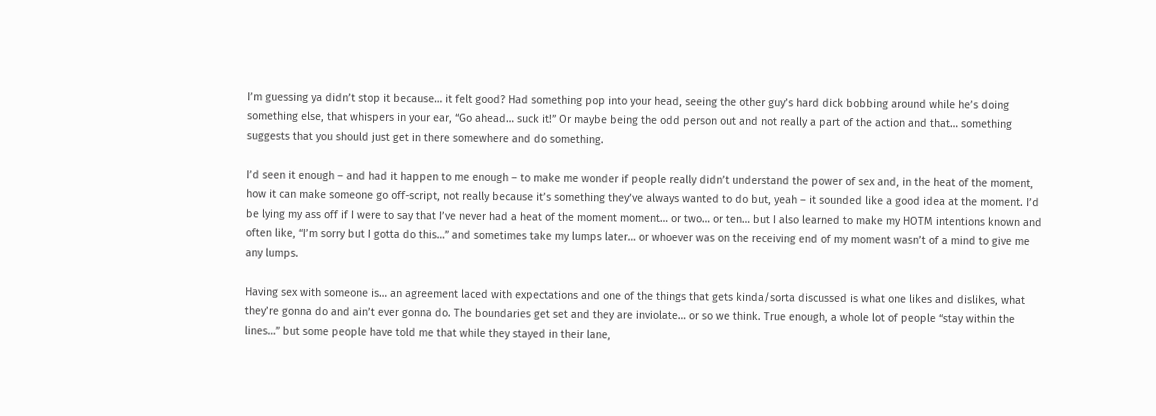I’m guessing ya didn’t stop it because… it felt good? Had something pop into your head, seeing the other guy’s hard dick bobbing around while he’s doing something else, that whispers in your ear, “Go ahead… suck it!” Or maybe being the odd person out and not really a part of the action and that… something suggests that you should just get in there somewhere and do something.

I’d seen it enough – and had it happen to me enough – to make me wonder if people really didn’t understand the power of sex and, in the heat of the moment, how it can make someone go off-script, not really because it’s something they’ve always wanted to do but, yeah – it sounded like a good idea at the moment. I’d be lying my ass off if I were to say that I’ve never had a heat of the moment moment… or two… or ten… but I also learned to make my HOTM intentions known and often like, “I’m sorry but I gotta do this…” and sometimes take my lumps later… or whoever was on the receiving end of my moment wasn’t of a mind to give me any lumps.

Having sex with someone is… an agreement laced with expectations and one of the things that gets kinda/sorta discussed is what one likes and dislikes, what they’re gonna do and ain’t ever gonna do. The boundaries get set and they are inviolate… or so we think. True enough, a whole lot of people “stay within the lines…” but some people have told me that while they stayed in their lane,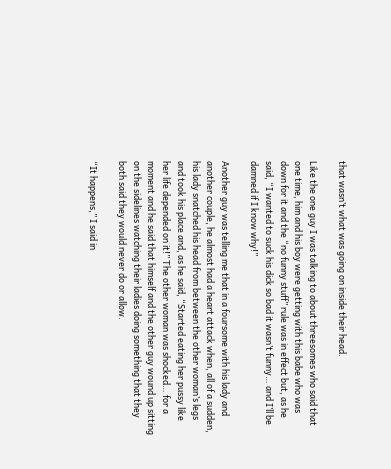that wasn’t what was going on inside their head.

Like the one guy I was talking to about threesomes who said that one time, him and his boy were getting with this babe who was down for it and the “no funny stuff” rule was in effect but, as he said, “I wanted to suck his dick so bad it wasn’t funny… and I’ll be damned if I know why!”

Another guy was telling me that in a foursome with his lady and another couple, he almost had a heart attack when, all of a sudden, his lady snatched his head from between the other woman’s legs and took his place and, as he said, “Started eating her pussy like her life depended on it!” The other woman was shocked… for a moment and he said that himself and the other guy wound up sitting on the sidelines watching their ladies doing something that they both said they would never do or allow.

“It happens,” I said in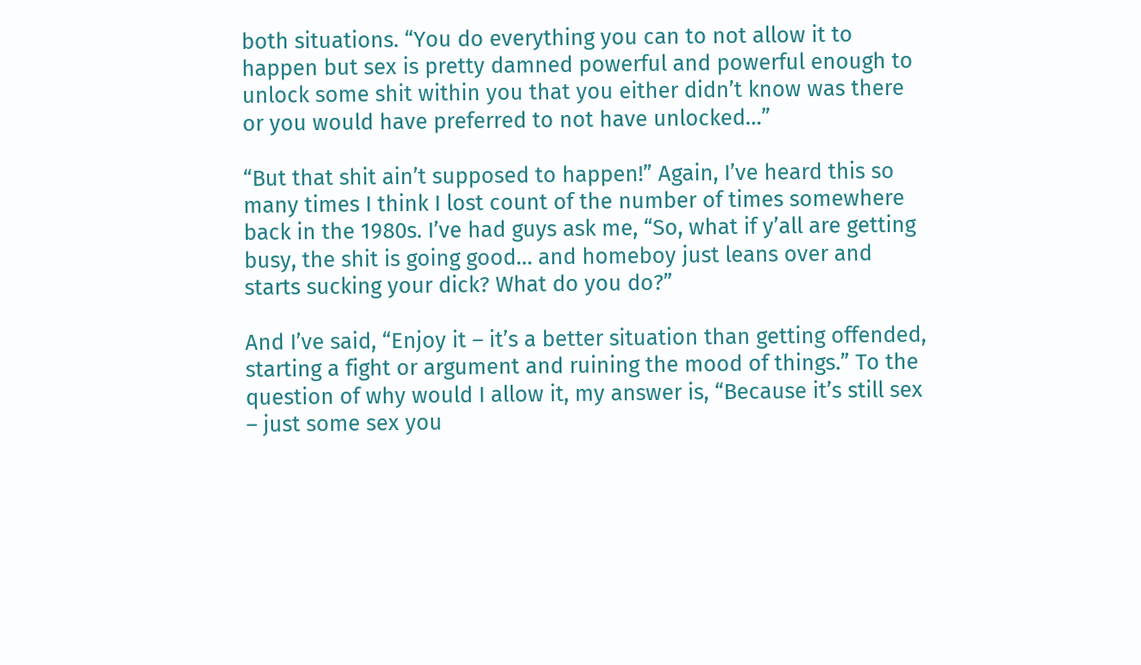both situations. “You do everything you can to not allow it to happen but sex is pretty damned powerful and powerful enough to unlock some shit within you that you either didn’t know was there or you would have preferred to not have unlocked…”

“But that shit ain’t supposed to happen!” Again, I’ve heard this so many times I think I lost count of the number of times somewhere back in the 1980s. I’ve had guys ask me, “So, what if y’all are getting busy, the shit is going good… and homeboy just leans over and starts sucking your dick? What do you do?”

And I’ve said, “Enjoy it – it’s a better situation than getting offended, starting a fight or argument and ruining the mood of things.” To the question of why would I allow it, my answer is, “Because it’s still sex – just some sex you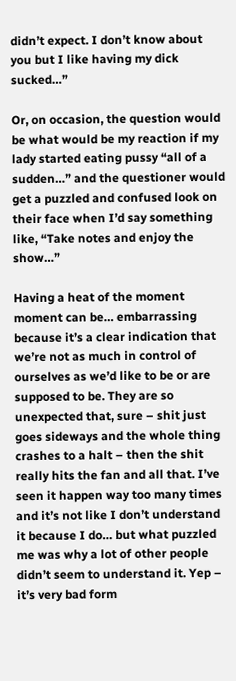didn’t expect. I don’t know about you but I like having my dick sucked…”

Or, on occasion, the question would be what would be my reaction if my lady started eating pussy “all of a sudden…” and the questioner would get a puzzled and confused look on their face when I’d say something like, “Take notes and enjoy the show…”

Having a heat of the moment moment can be… embarrassing because it’s a clear indication that we’re not as much in control of ourselves as we’d like to be or are supposed to be. They are so unexpected that, sure – shit just goes sideways and the whole thing crashes to a halt – then the shit really hits the fan and all that. I’ve seen it happen way too many times and it’s not like I don’t understand it because I do… but what puzzled me was why a lot of other people didn’t seem to understand it. Yep – it’s very bad form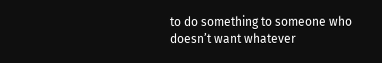to do something to someone who doesn’t want whatever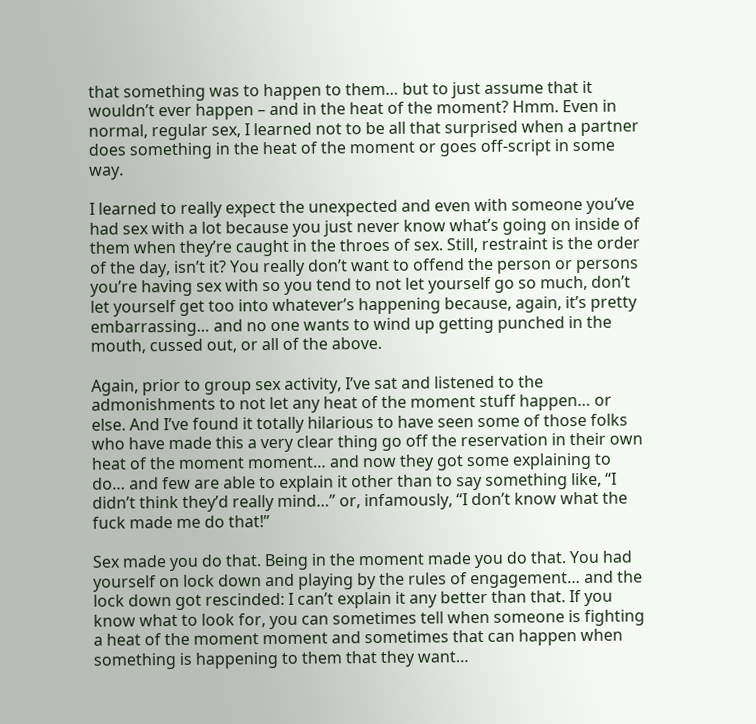that something was to happen to them… but to just assume that it wouldn’t ever happen – and in the heat of the moment? Hmm. Even in normal, regular sex, I learned not to be all that surprised when a partner does something in the heat of the moment or goes off-script in some way.

I learned to really expect the unexpected and even with someone you’ve had sex with a lot because you just never know what’s going on inside of them when they’re caught in the throes of sex. Still, restraint is the order of the day, isn’t it? You really don’t want to offend the person or persons you’re having sex with so you tend to not let yourself go so much, don’t let yourself get too into whatever’s happening because, again, it’s pretty embarrassing… and no one wants to wind up getting punched in the mouth, cussed out, or all of the above.

Again, prior to group sex activity, I’ve sat and listened to the admonishments to not let any heat of the moment stuff happen… or else. And I’ve found it totally hilarious to have seen some of those folks who have made this a very clear thing go off the reservation in their own heat of the moment moment… and now they got some explaining to do… and few are able to explain it other than to say something like, “I didn’t think they’d really mind…” or, infamously, “I don’t know what the fuck made me do that!”

Sex made you do that. Being in the moment made you do that. You had yourself on lock down and playing by the rules of engagement… and the lock down got rescinded: I can’t explain it any better than that. If you know what to look for, you can sometimes tell when someone is fighting a heat of the moment moment and sometimes that can happen when something is happening to them that they want…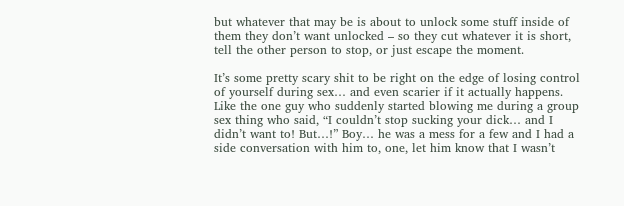but whatever that may be is about to unlock some stuff inside of them they don’t want unlocked – so they cut whatever it is short, tell the other person to stop, or just escape the moment.

It’s some pretty scary shit to be right on the edge of losing control of yourself during sex… and even scarier if it actually happens. Like the one guy who suddenly started blowing me during a group sex thing who said, “I couldn’t stop sucking your dick… and I didn’t want to! But…!” Boy… he was a mess for a few and I had a side conversation with him to, one, let him know that I wasn’t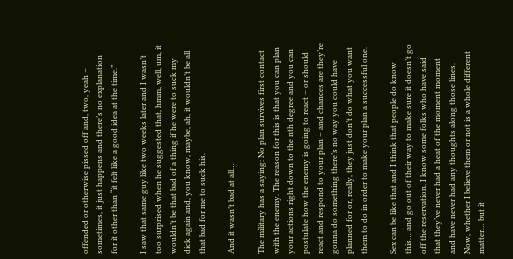offended or otherwise pissed off and, two, yeah – sometimes, it just happens and there’s no explanation for it other than “it felt like a good idea at the time.”

I saw that same guy like two weeks later and I wasn’t too surprised when he suggested that, hmm, well, um, it wouldn’t be that bad of a thing if he were to suck my dick again and, you know, maybe, ah, it wouldn’t be all that bad for me to suck his.

And it wasn’t bad at all…

The military has a saying: No plan survives first contact with the enemy. The reason for this is that you can plan your actions right down to the nth degree and you can postulate how the enemy is going to react – or should react and respond to your plan – and chances are they’re gonna do something there’s no way you could have planned for or, really, they just don’t do what you want them to do in order to make your plan a successful one.

Sex can be like that and I think that people do know this… and go out of their way to make sure it doesn’t go off the reservation. I know some folks who have said that they’ve never had a heat of the moment moment and have never had any thoughts along those lines. Now, whether I believe them or not is a whole different matter… but it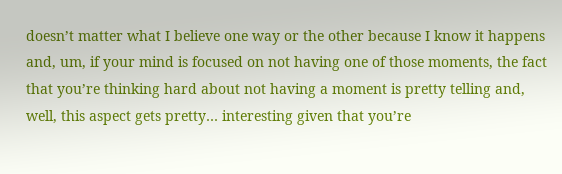doesn’t matter what I believe one way or the other because I know it happens and, um, if your mind is focused on not having one of those moments, the fact that you’re thinking hard about not having a moment is pretty telling and, well, this aspect gets pretty… interesting given that you’re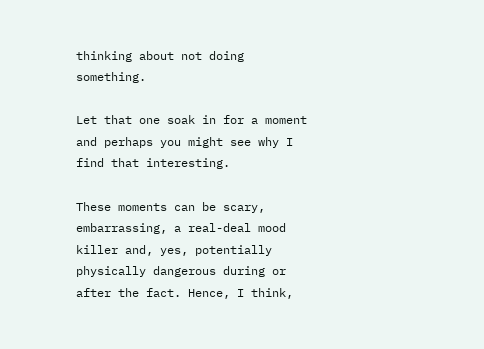thinking about not doing something.

Let that one soak in for a moment and perhaps you might see why I find that interesting.

These moments can be scary, embarrassing, a real-deal mood killer and, yes, potentially physically dangerous during or after the fact. Hence, I think,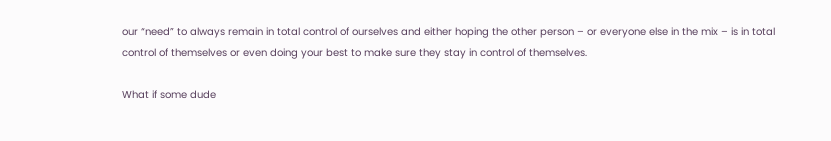our “need” to always remain in total control of ourselves and either hoping the other person – or everyone else in the mix – is in total control of themselves or even doing your best to make sure they stay in control of themselves.

What if some dude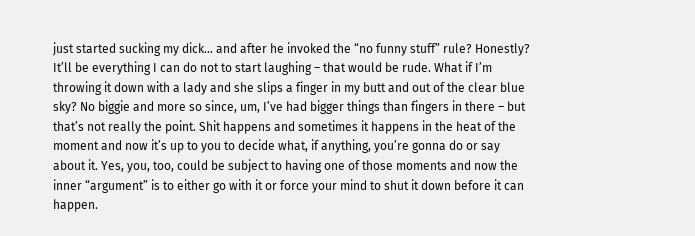just started sucking my dick… and after he invoked the “no funny stuff” rule? Honestly? It’ll be everything I can do not to start laughing – that would be rude. What if I’m throwing it down with a lady and she slips a finger in my butt and out of the clear blue sky? No biggie and more so since, um, I’ve had bigger things than fingers in there – but that’s not really the point. Shit happens and sometimes it happens in the heat of the moment and now it’s up to you to decide what, if anything, you’re gonna do or say about it. Yes, you, too, could be subject to having one of those moments and now the inner “argument” is to either go with it or force your mind to shut it down before it can happen.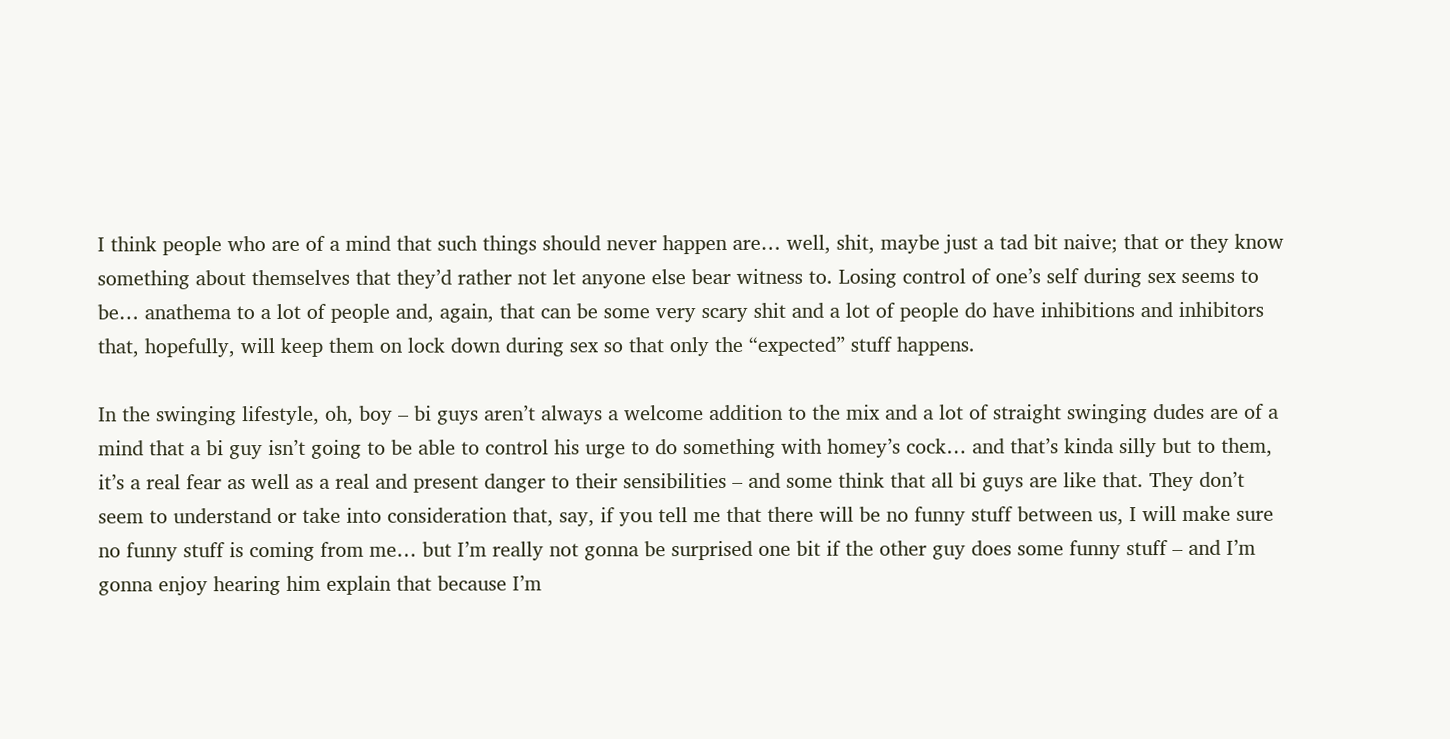I think people who are of a mind that such things should never happen are… well, shit, maybe just a tad bit naive; that or they know something about themselves that they’d rather not let anyone else bear witness to. Losing control of one’s self during sex seems to be… anathema to a lot of people and, again, that can be some very scary shit and a lot of people do have inhibitions and inhibitors that, hopefully, will keep them on lock down during sex so that only the “expected” stuff happens.

In the swinging lifestyle, oh, boy – bi guys aren’t always a welcome addition to the mix and a lot of straight swinging dudes are of a mind that a bi guy isn’t going to be able to control his urge to do something with homey’s cock… and that’s kinda silly but to them, it’s a real fear as well as a real and present danger to their sensibilities – and some think that all bi guys are like that. They don’t seem to understand or take into consideration that, say, if you tell me that there will be no funny stuff between us, I will make sure no funny stuff is coming from me… but I’m really not gonna be surprised one bit if the other guy does some funny stuff – and I’m gonna enjoy hearing him explain that because I’m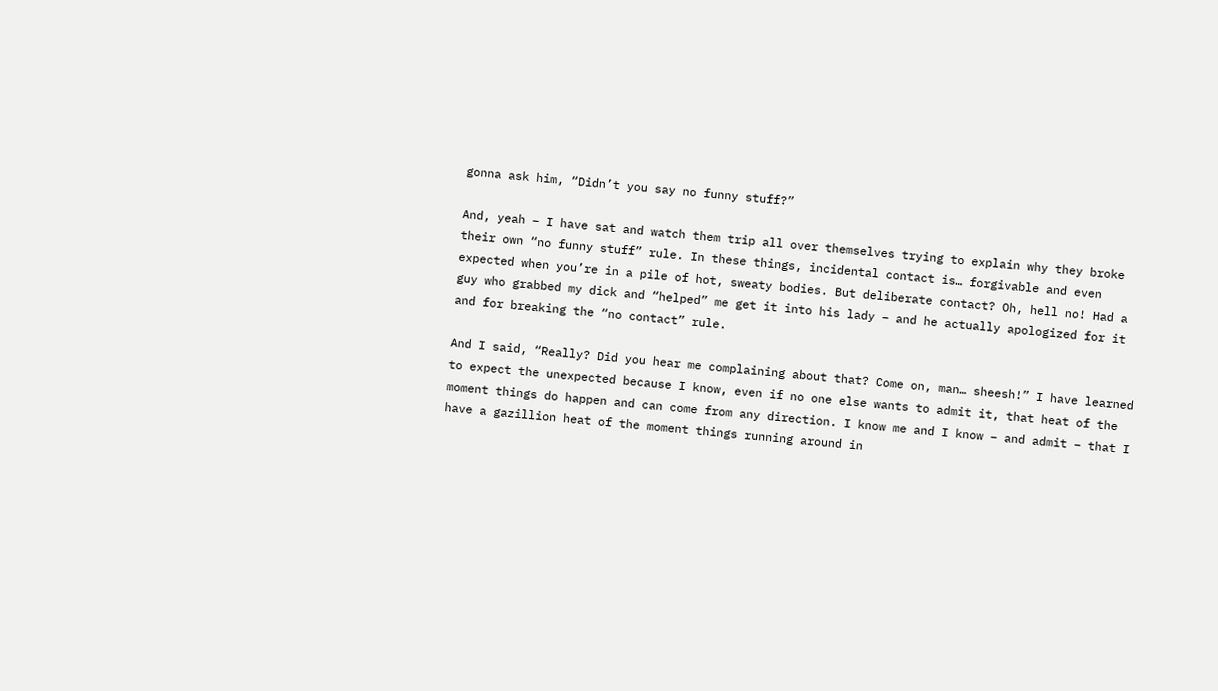gonna ask him, “Didn’t you say no funny stuff?”

And, yeah – I have sat and watch them trip all over themselves trying to explain why they broke their own “no funny stuff” rule. In these things, incidental contact is… forgivable and even expected when you’re in a pile of hot, sweaty bodies. But deliberate contact? Oh, hell no! Had a guy who grabbed my dick and “helped” me get it into his lady – and he actually apologized for it and for breaking the “no contact” rule.

And I said, “Really? Did you hear me complaining about that? Come on, man… sheesh!” I have learned to expect the unexpected because I know, even if no one else wants to admit it, that heat of the moment things do happen and can come from any direction. I know me and I know – and admit – that I have a gazillion heat of the moment things running around in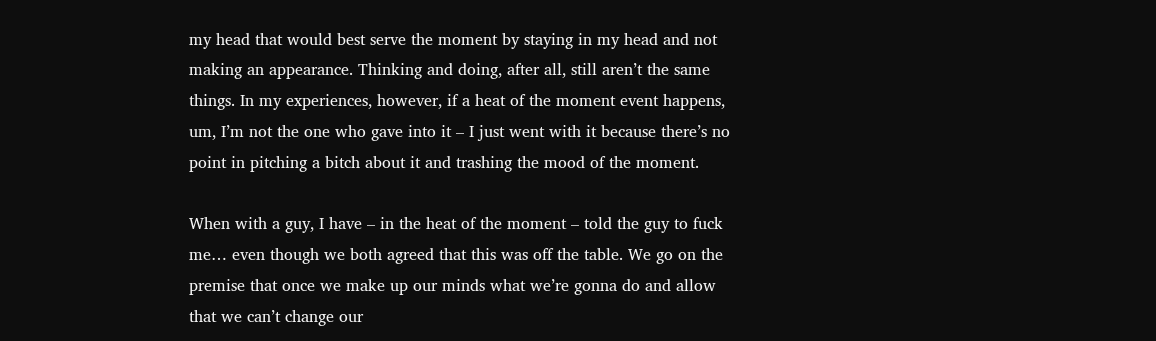my head that would best serve the moment by staying in my head and not making an appearance. Thinking and doing, after all, still aren’t the same things. In my experiences, however, if a heat of the moment event happens, um, I’m not the one who gave into it – I just went with it because there’s no point in pitching a bitch about it and trashing the mood of the moment.

When with a guy, I have – in the heat of the moment – told the guy to fuck me… even though we both agreed that this was off the table. We go on the premise that once we make up our minds what we’re gonna do and allow that we can’t change our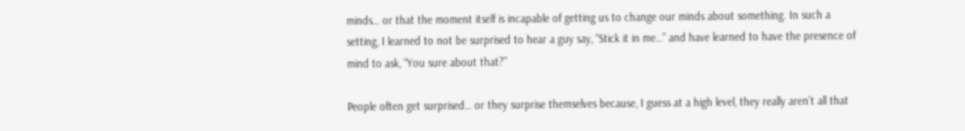minds… or that the moment itself is incapable of getting us to change our minds about something. In such a setting, I learned to not be surprised to hear a guy say, “Stick it in me…” and have learned to have the presence of mind to ask, “You sure about that?”

People often get surprised… or they surprise themselves because, I guess at a high level, they really aren’t all that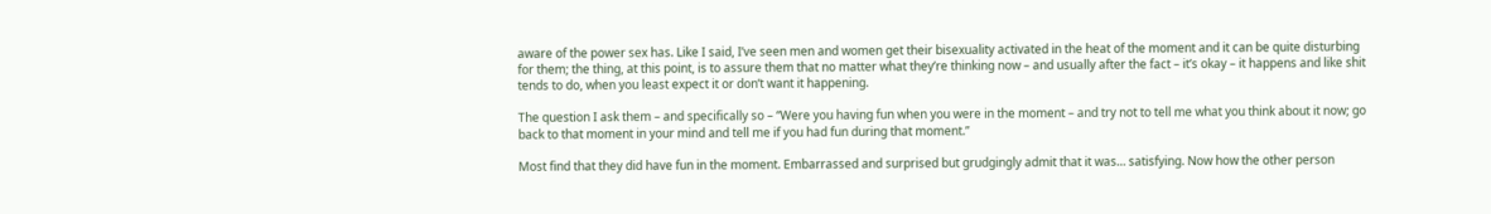aware of the power sex has. Like I said, I’ve seen men and women get their bisexuality activated in the heat of the moment and it can be quite disturbing for them; the thing, at this point, is to assure them that no matter what they’re thinking now – and usually after the fact – it’s okay – it happens and like shit tends to do, when you least expect it or don’t want it happening.

The question I ask them – and specifically so – “Were you having fun when you were in the moment – and try not to tell me what you think about it now; go back to that moment in your mind and tell me if you had fun during that moment.”

Most find that they did have fun in the moment. Embarrassed and surprised but grudgingly admit that it was… satisfying. Now how the other person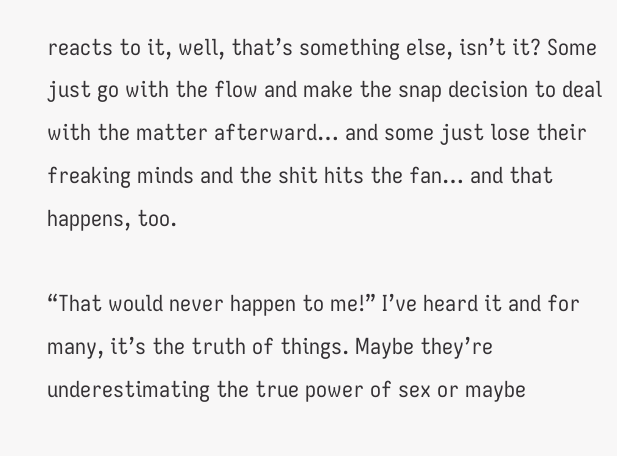reacts to it, well, that’s something else, isn’t it? Some just go with the flow and make the snap decision to deal with the matter afterward… and some just lose their freaking minds and the shit hits the fan… and that happens, too.

“That would never happen to me!” I’ve heard it and for many, it’s the truth of things. Maybe they’re underestimating the true power of sex or maybe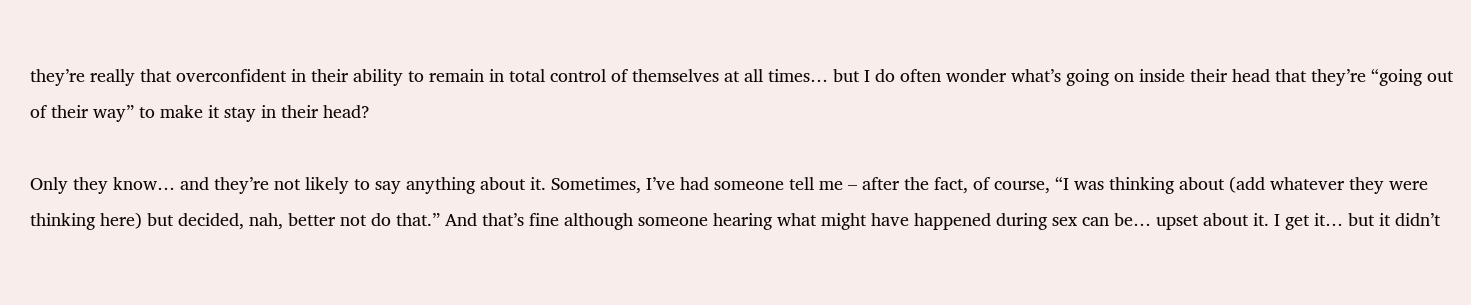they’re really that overconfident in their ability to remain in total control of themselves at all times… but I do often wonder what’s going on inside their head that they’re “going out of their way” to make it stay in their head?

Only they know… and they’re not likely to say anything about it. Sometimes, I’ve had someone tell me – after the fact, of course, “I was thinking about (add whatever they were thinking here) but decided, nah, better not do that.” And that’s fine although someone hearing what might have happened during sex can be… upset about it. I get it… but it didn’t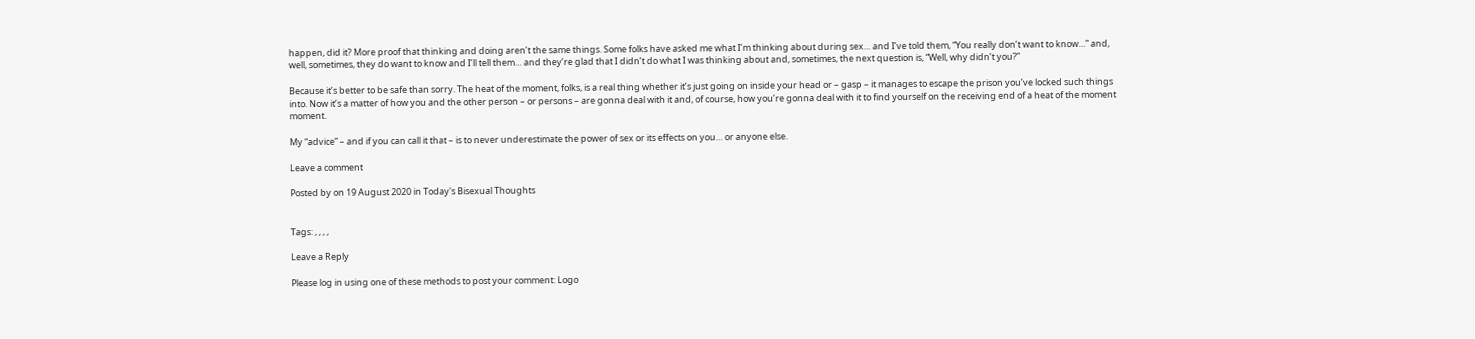happen, did it? More proof that thinking and doing aren’t the same things. Some folks have asked me what I’m thinking about during sex… and I’ve told them, “You really don’t want to know…” and, well, sometimes, they do want to know and I’ll tell them… and they’re glad that I didn’t do what I was thinking about and, sometimes, the next question is, “Well, why didn’t you?”

Because it’s better to be safe than sorry. The heat of the moment, folks, is a real thing whether it’s just going on inside your head or – gasp – it manages to escape the prison you’ve locked such things into. Now it’s a matter of how you and the other person – or persons – are gonna deal with it and, of course, how you’re gonna deal with it to find yourself on the receiving end of a heat of the moment moment.

My “advice” – and if you can call it that – is to never underestimate the power of sex or its effects on you… or anyone else.

Leave a comment

Posted by on 19 August 2020 in Today's Bisexual Thoughts


Tags: , , , ,

Leave a Reply

Please log in using one of these methods to post your comment: Logo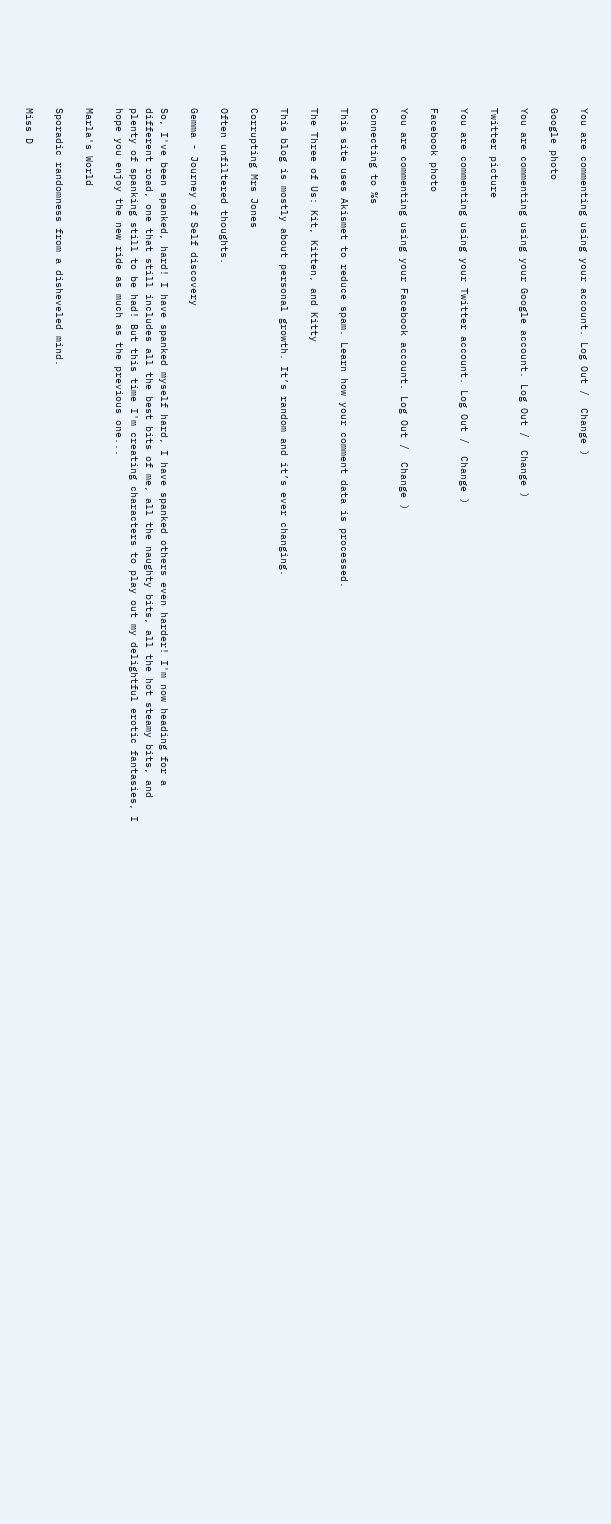You are commenting using your account. Log Out /  Change )

Google photo

You are commenting using your Google account. Log Out /  Change )

Twitter picture

You are commenting using your Twitter account. Log Out /  Change )

Facebook photo

You are commenting using your Facebook account. Log Out /  Change )

Connecting to %s

This site uses Akismet to reduce spam. Learn how your comment data is processed.

The Three of Us: Kit, Kitten, and Kitty

This blog is mostly about personal growth. It’s random and it’s ever changing.

Corrupting Mrs Jones

Often unfiltered thoughts.

Gemma - Journey of Self discovery

So, I've been spanked, hard! I have spanked myself hard, I have spanked others even harder! I'm now heading for a different road, one that still includes all the best bits of me, all the naughty bits, all the hot steamy bits, and plenty of spanking still to be had! But this time I'm creating characters to play out my delightful erotic fantasies, I hope you enjoy the new ride as much as the previous one...

Marla's World

Sporadic randomness from a disheveled mind.

Miss D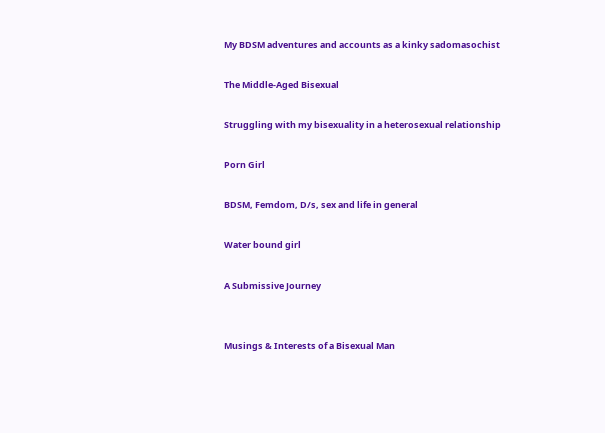My BDSM adventures and accounts as a kinky sadomasochist

The Middle-Aged Bisexual

Struggling with my bisexuality in a heterosexual relationship

Porn Girl

BDSM, Femdom, D/s, sex and life in general

Water bound girl

A Submissive Journey


Musings & Interests of a Bisexual Man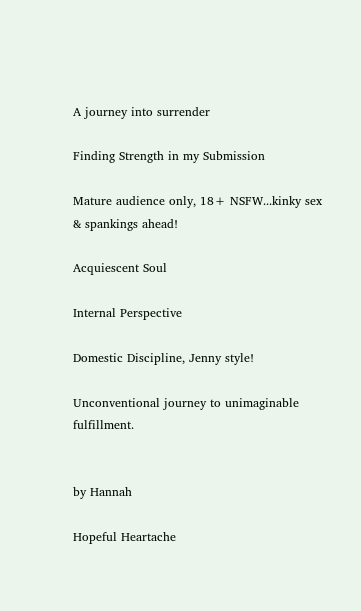A journey into surrender

Finding Strength in my Submission

Mature audience only, 18+ NSFW...kinky sex & spankings ahead!

Acquiescent Soul

Internal Perspective

Domestic Discipline, Jenny style!

Unconventional journey to unimaginable fulfillment.


by Hannah

Hopeful Heartache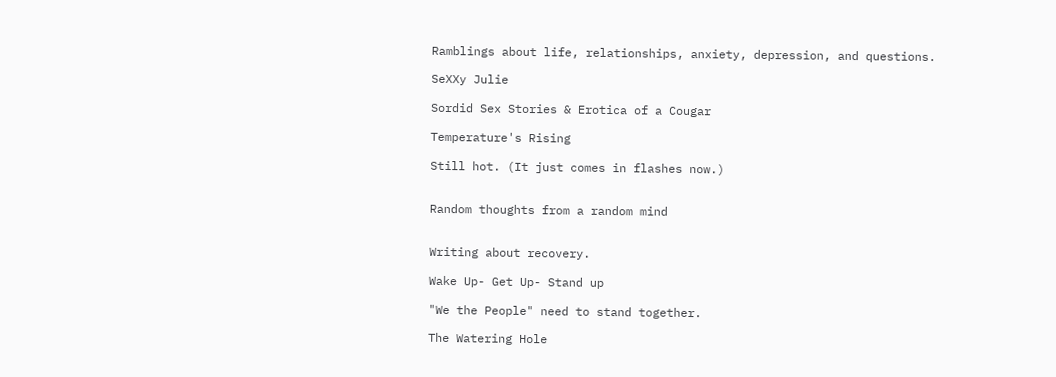Ramblings about life, relationships, anxiety, depression, and questions.

SeXXy Julie

Sordid Sex Stories & Erotica of a Cougar

Temperature's Rising

Still hot. (It just comes in flashes now.)


Random thoughts from a random mind


Writing about recovery.

Wake Up- Get Up- Stand up

"We the People" need to stand together.

The Watering Hole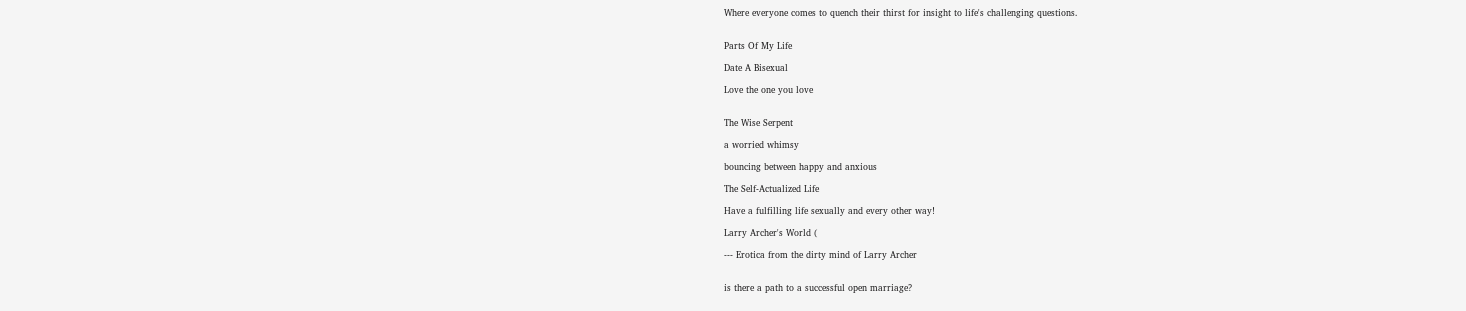Where everyone comes to quench their thirst for insight to life's challenging questions.


Parts Of My Life

Date A Bisexual

Love the one you love


The Wise Serpent

a worried whimsy

bouncing between happy and anxious

The Self-Actualized Life

Have a fulfilling life sexually and every other way!

Larry Archer's World (

--- Erotica from the dirty mind of Larry Archer


is there a path to a successful open marriage?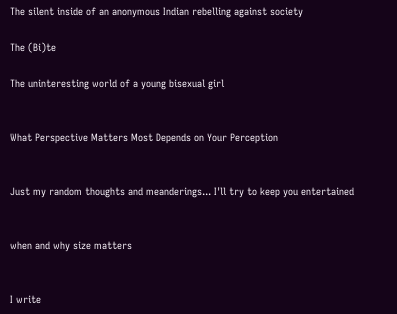The silent inside of an anonymous Indian rebelling against society

The (Bi)te

The uninteresting world of a young bisexual girl


What Perspective Matters Most Depends on Your Perception


Just my random thoughts and meanderings... I'll try to keep you entertained


when and why size matters


I write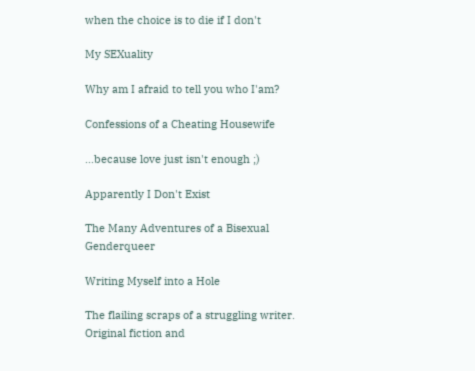when the choice is to die if I don't

My SEXuality

Why am I afraid to tell you who I'am?

Confessions of a Cheating Housewife

...because love just isn't enough ;)

Apparently I Don't Exist

The Many Adventures of a Bisexual Genderqueer

Writing Myself into a Hole

The flailing scraps of a struggling writer. Original fiction and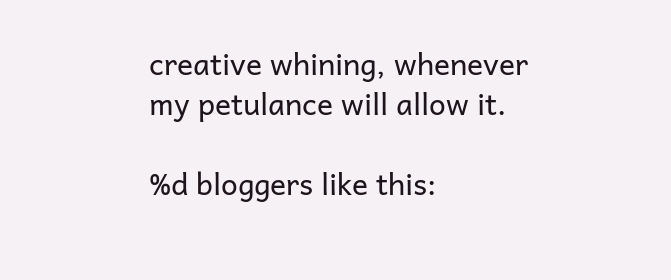creative whining, whenever my petulance will allow it.

%d bloggers like this: